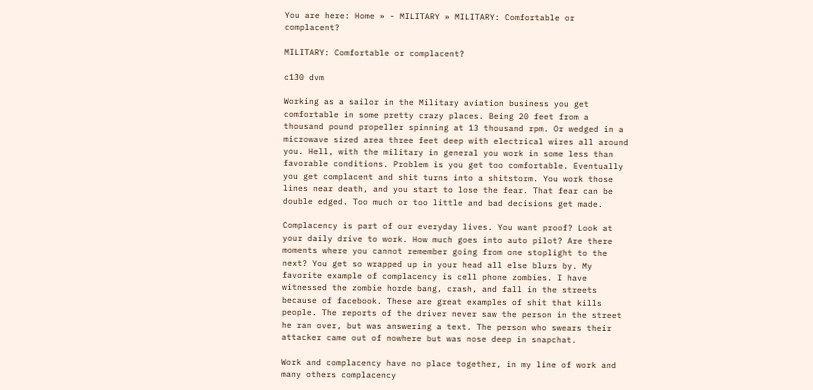You are here: Home » - MILITARY » MILITARY: Comfortable or complacent?

MILITARY: Comfortable or complacent?

c130 dvm

Working as a sailor in the Military aviation business you get comfortable in some pretty crazy places. Being 20 feet from a thousand pound propeller spinning at 13 thousand rpm. Or wedged in a microwave sized area three feet deep with electrical wires all around you. Hell, with the military in general you work in some less than favorable conditions. Problem is you get too comfortable. Eventually you get complacent and shit turns into a shitstorm. You work those lines near death, and you start to lose the fear. That fear can be double edged. Too much or too little and bad decisions get made.

Complacency is part of our everyday lives. You want proof? Look at your daily drive to work. How much goes into auto pilot? Are there moments where you cannot remember going from one stoplight to the next? You get so wrapped up in your head all else blurs by. My favorite example of complacency is cell phone zombies. I have witnessed the zombie horde bang, crash, and fall in the streets because of facebook. These are great examples of shit that kills people. The reports of the driver never saw the person in the street he ran over, but was answering a text. The person who swears their attacker came out of nowhere but was nose deep in snapchat.

Work and complacency have no place together, in my line of work and many others complacency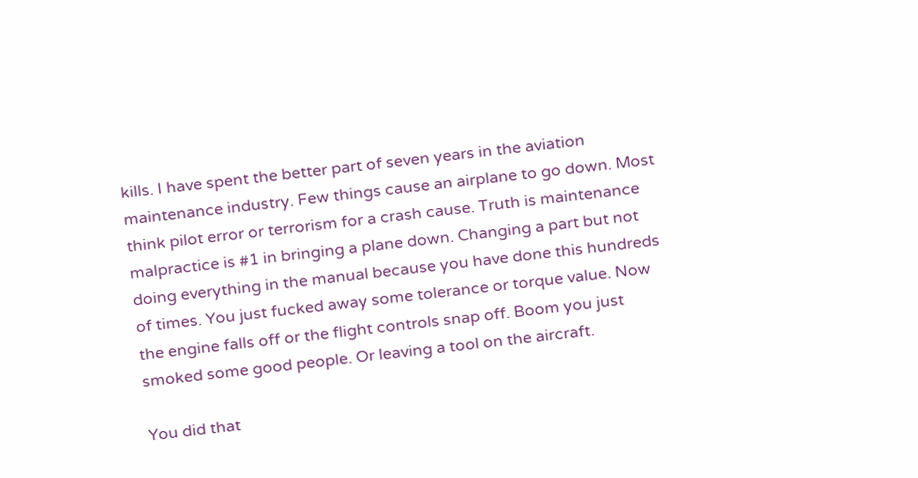kills. I have spent the better part of seven years in the aviation maintenance industry. Few things cause an airplane to go down. Most think pilot error or terrorism for a crash cause. Truth is maintenance malpractice is #1 in bringing a plane down. Changing a part but not doing everything in the manual because you have done this hundreds of times. You just fucked away some tolerance or torque value. Now the engine falls off or the flight controls snap off. Boom you just smoked some good people. Or leaving a tool on the aircraft.

You did that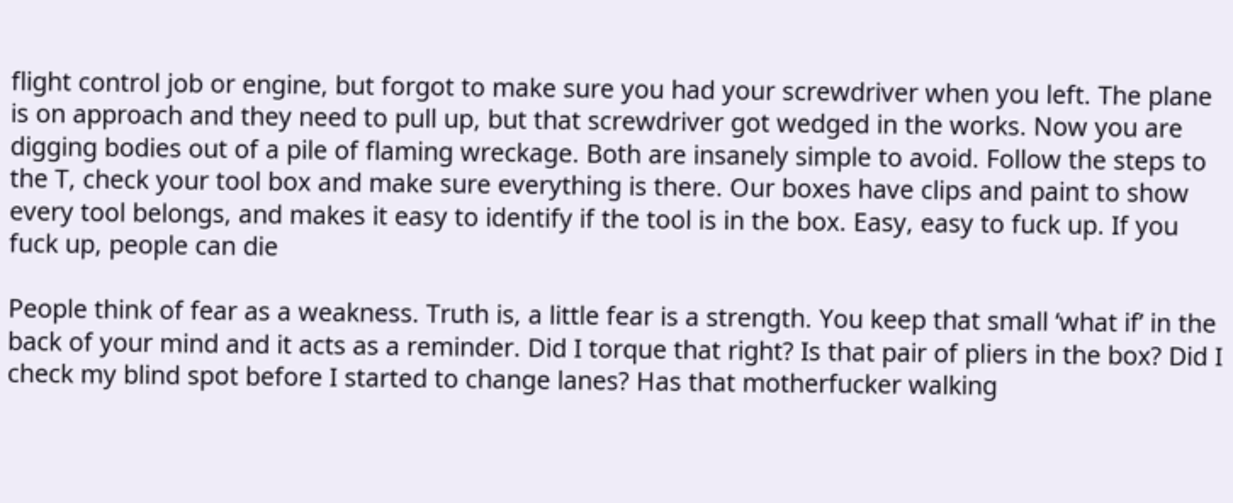flight control job or engine, but forgot to make sure you had your screwdriver when you left. The plane is on approach and they need to pull up, but that screwdriver got wedged in the works. Now you are digging bodies out of a pile of flaming wreckage. Both are insanely simple to avoid. Follow the steps to the T, check your tool box and make sure everything is there. Our boxes have clips and paint to show every tool belongs, and makes it easy to identify if the tool is in the box. Easy, easy to fuck up. If you fuck up, people can die

People think of fear as a weakness. Truth is, a little fear is a strength. You keep that small ‘what if’ in the back of your mind and it acts as a reminder. Did I torque that right? Is that pair of pliers in the box? Did I check my blind spot before I started to change lanes? Has that motherfucker walking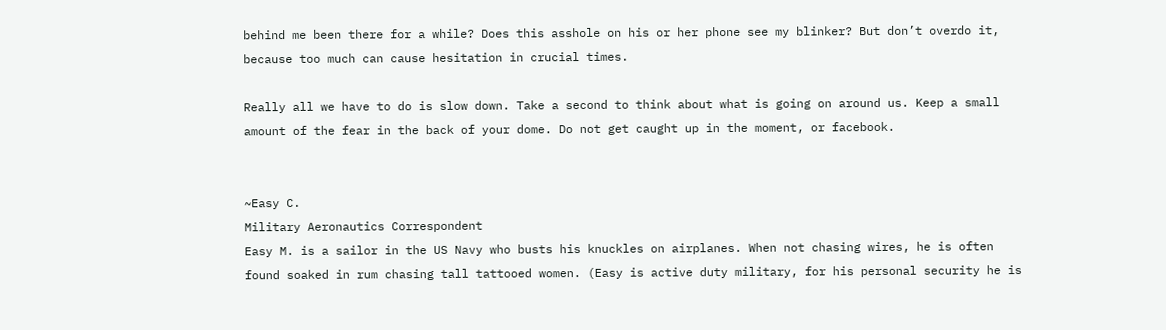behind me been there for a while? Does this asshole on his or her phone see my blinker? But don’t overdo it, because too much can cause hesitation in crucial times.

Really all we have to do is slow down. Take a second to think about what is going on around us. Keep a small amount of the fear in the back of your dome. Do not get caught up in the moment, or facebook.


~Easy C.
Military Aeronautics Correspondent
Easy M. is a sailor in the US Navy who busts his knuckles on airplanes. When not chasing wires, he is often found soaked in rum chasing tall tattooed women. (Easy is active duty military, for his personal security he is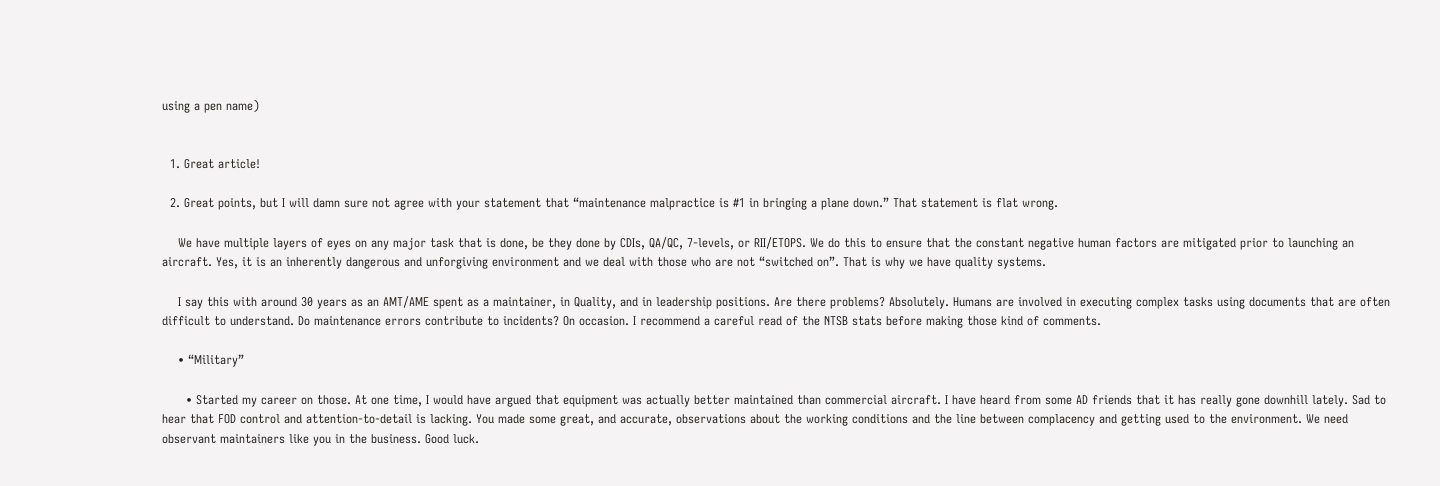using a pen name)


  1. Great article!

  2. Great points, but I will damn sure not agree with your statement that “maintenance malpractice is #1 in bringing a plane down.” That statement is flat wrong.

    We have multiple layers of eyes on any major task that is done, be they done by CDIs, QA/QC, 7-levels, or RII/ETOPS. We do this to ensure that the constant negative human factors are mitigated prior to launching an aircraft. Yes, it is an inherently dangerous and unforgiving environment and we deal with those who are not “switched on”. That is why we have quality systems.

    I say this with around 30 years as an AMT/AME spent as a maintainer, in Quality, and in leadership positions. Are there problems? Absolutely. Humans are involved in executing complex tasks using documents that are often difficult to understand. Do maintenance errors contribute to incidents? On occasion. I recommend a careful read of the NTSB stats before making those kind of comments.

    • “Military”

      • Started my career on those. At one time, I would have argued that equipment was actually better maintained than commercial aircraft. I have heard from some AD friends that it has really gone downhill lately. Sad to hear that FOD control and attention-to-detail is lacking. You made some great, and accurate, observations about the working conditions and the line between complacency and getting used to the environment. We need observant maintainers like you in the business. Good luck.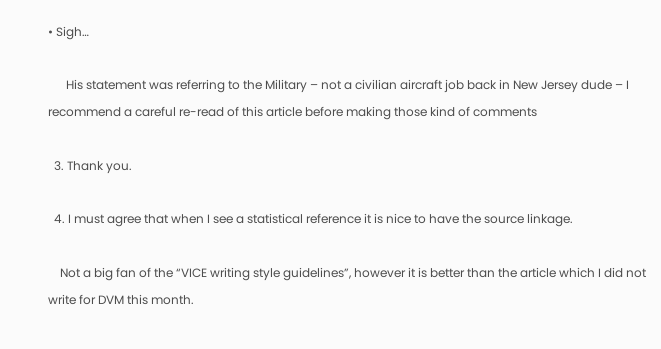• Sigh…

      His statement was referring to the Military – not a civilian aircraft job back in New Jersey dude – I recommend a careful re-read of this article before making those kind of comments

  3. Thank you.

  4. I must agree that when I see a statistical reference it is nice to have the source linkage.

    Not a big fan of the “VICE writing style guidelines”, however it is better than the article which I did not write for DVM this month.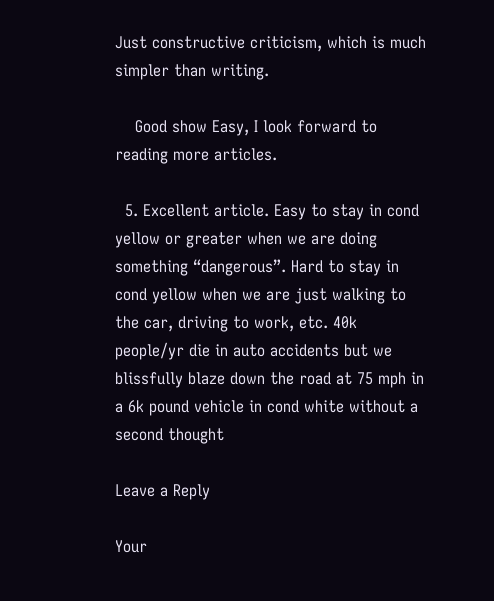Just constructive criticism, which is much simpler than writing.

    Good show Easy, I look forward to reading more articles.

  5. Excellent article. Easy to stay in cond yellow or greater when we are doing something “dangerous”. Hard to stay in cond yellow when we are just walking to the car, driving to work, etc. 40k people/yr die in auto accidents but we blissfully blaze down the road at 75 mph in a 6k pound vehicle in cond white without a second thought

Leave a Reply

Your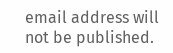email address will not be published.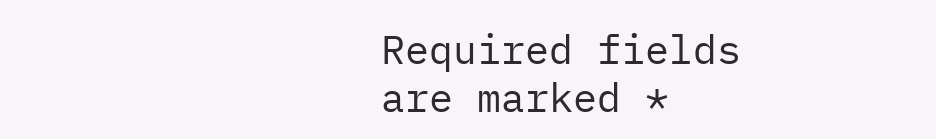Required fields are marked *